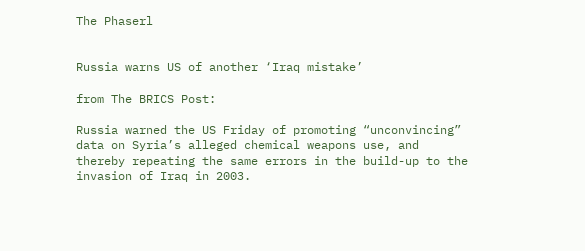The Phaserl


Russia warns US of another ‘Iraq mistake’

from The BRICS Post:

Russia warned the US Friday of promoting “unconvincing” data on Syria’s alleged chemical weapons use, and thereby repeating the same errors in the build-up to the invasion of Iraq in 2003.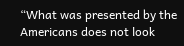“What was presented by the Americans does not look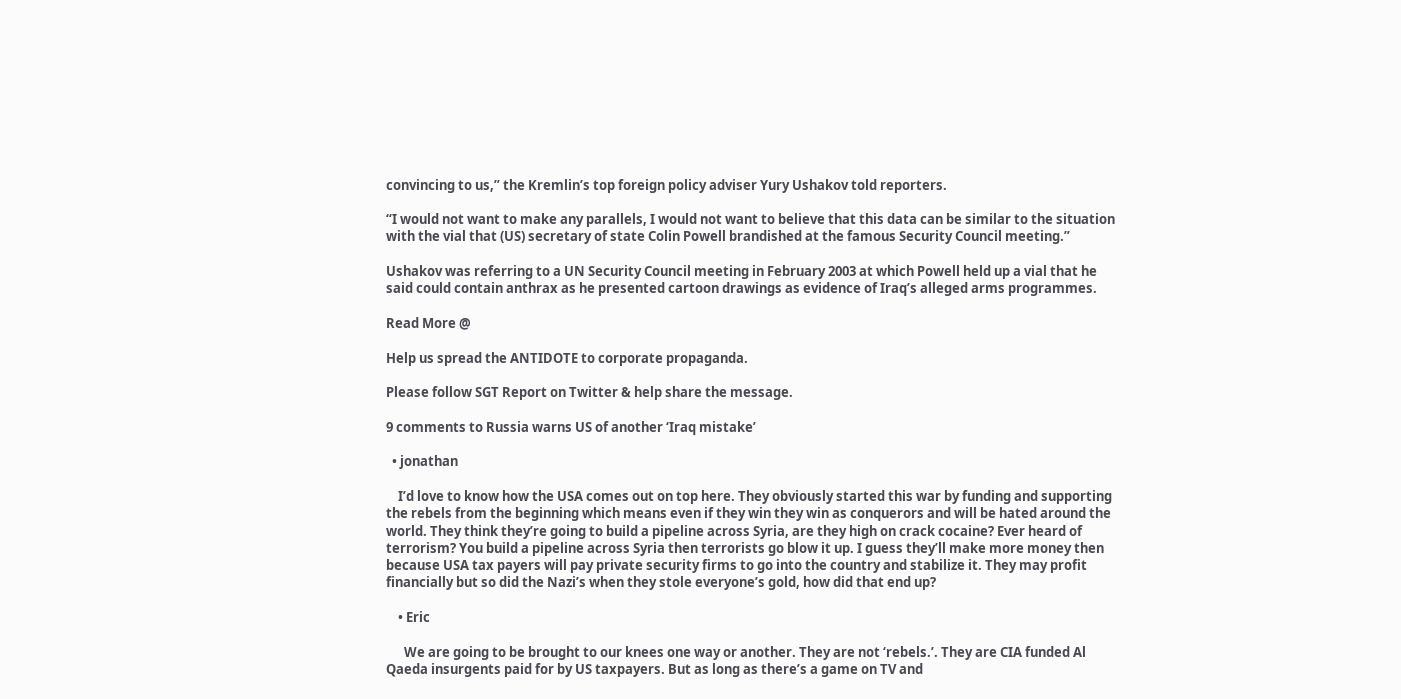convincing to us,” the Kremlin’s top foreign policy adviser Yury Ushakov told reporters.

“I would not want to make any parallels, I would not want to believe that this data can be similar to the situation with the vial that (US) secretary of state Colin Powell brandished at the famous Security Council meeting.”

Ushakov was referring to a UN Security Council meeting in February 2003 at which Powell held up a vial that he said could contain anthrax as he presented cartoon drawings as evidence of Iraq’s alleged arms programmes.

Read More @

Help us spread the ANTIDOTE to corporate propaganda.

Please follow SGT Report on Twitter & help share the message.

9 comments to Russia warns US of another ‘Iraq mistake’

  • jonathan

    I’d love to know how the USA comes out on top here. They obviously started this war by funding and supporting the rebels from the beginning which means even if they win they win as conquerors and will be hated around the world. They think they’re going to build a pipeline across Syria, are they high on crack cocaine? Ever heard of terrorism? You build a pipeline across Syria then terrorists go blow it up. I guess they’ll make more money then because USA tax payers will pay private security firms to go into the country and stabilize it. They may profit financially but so did the Nazi’s when they stole everyone’s gold, how did that end up?

    • Eric

      We are going to be brought to our knees one way or another. They are not ‘rebels.’. They are CIA funded Al Qaeda insurgents paid for by US taxpayers. But as long as there’s a game on TV and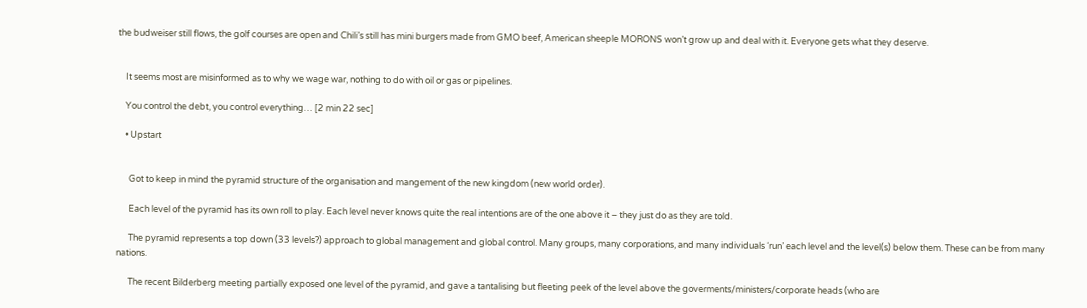the budweiser still flows, the golf courses are open and Chili’s still has mini burgers made from GMO beef, American sheeple MORONS won’t grow up and deal with it. Everyone gets what they deserve.


    It seems most are misinformed as to why we wage war, nothing to do with oil or gas or pipelines.

    You control the debt, you control everything… [2 min 22 sec]

    • Upstart


      Got to keep in mind the pyramid structure of the organisation and mangement of the new kingdom (new world order).

      Each level of the pyramid has its own roll to play. Each level never knows quite the real intentions are of the one above it – they just do as they are told.

      The pyramid represents a top down (33 levels?) approach to global management and global control. Many groups, many corporations, and many individuals ‘run’ each level and the level(s) below them. These can be from many nations.

      The recent Bilderberg meeting partially exposed one level of the pyramid, and gave a tantalising but fleeting peek of the level above the goverments/ministers/corporate heads (who are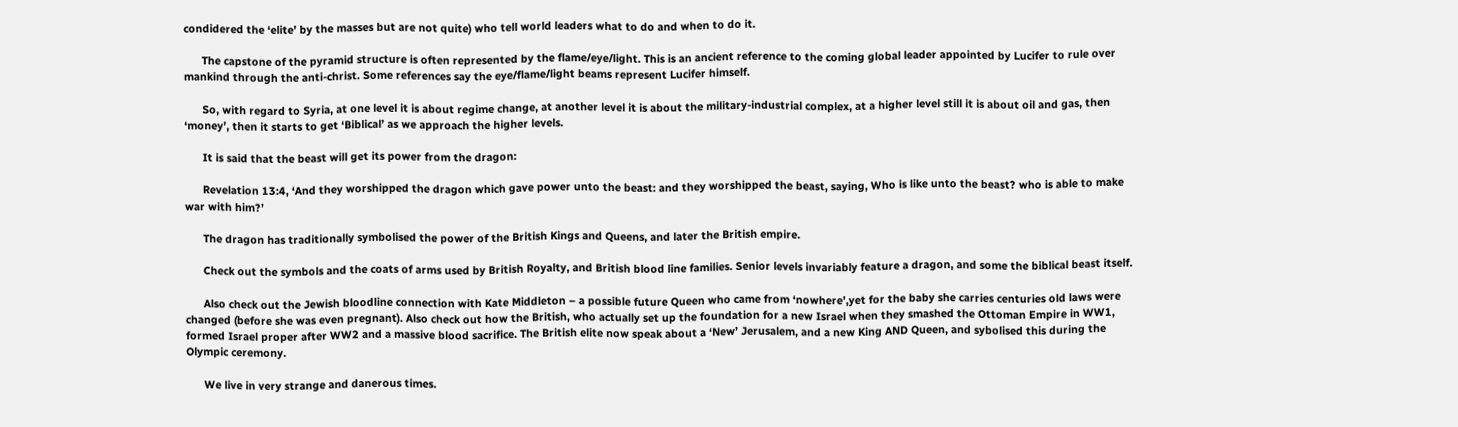condidered the ‘elite’ by the masses but are not quite) who tell world leaders what to do and when to do it.

      The capstone of the pyramid structure is often represented by the flame/eye/light. This is an ancient reference to the coming global leader appointed by Lucifer to rule over mankind through the anti-christ. Some references say the eye/flame/light beams represent Lucifer himself.

      So, with regard to Syria, at one level it is about regime change, at another level it is about the military-industrial complex, at a higher level still it is about oil and gas, then ‘money’, then it starts to get ‘Biblical’ as we approach the higher levels.

      It is said that the beast will get its power from the dragon:

      Revelation 13:4, ‘And they worshipped the dragon which gave power unto the beast: and they worshipped the beast, saying, Who is like unto the beast? who is able to make war with him?’

      The dragon has traditionally symbolised the power of the British Kings and Queens, and later the British empire.

      Check out the symbols and the coats of arms used by British Royalty, and British blood line families. Senior levels invariably feature a dragon, and some the biblical beast itself.

      Also check out the Jewish bloodline connection with Kate Middleton – a possible future Queen who came from ‘nowhere’,yet for the baby she carries centuries old laws were changed (before she was even pregnant). Also check out how the British, who actually set up the foundation for a new Israel when they smashed the Ottoman Empire in WW1, formed Israel proper after WW2 and a massive blood sacrifice. The British elite now speak about a ‘New’ Jerusalem, and a new King AND Queen, and sybolised this during the Olympic ceremony.

      We live in very strange and danerous times.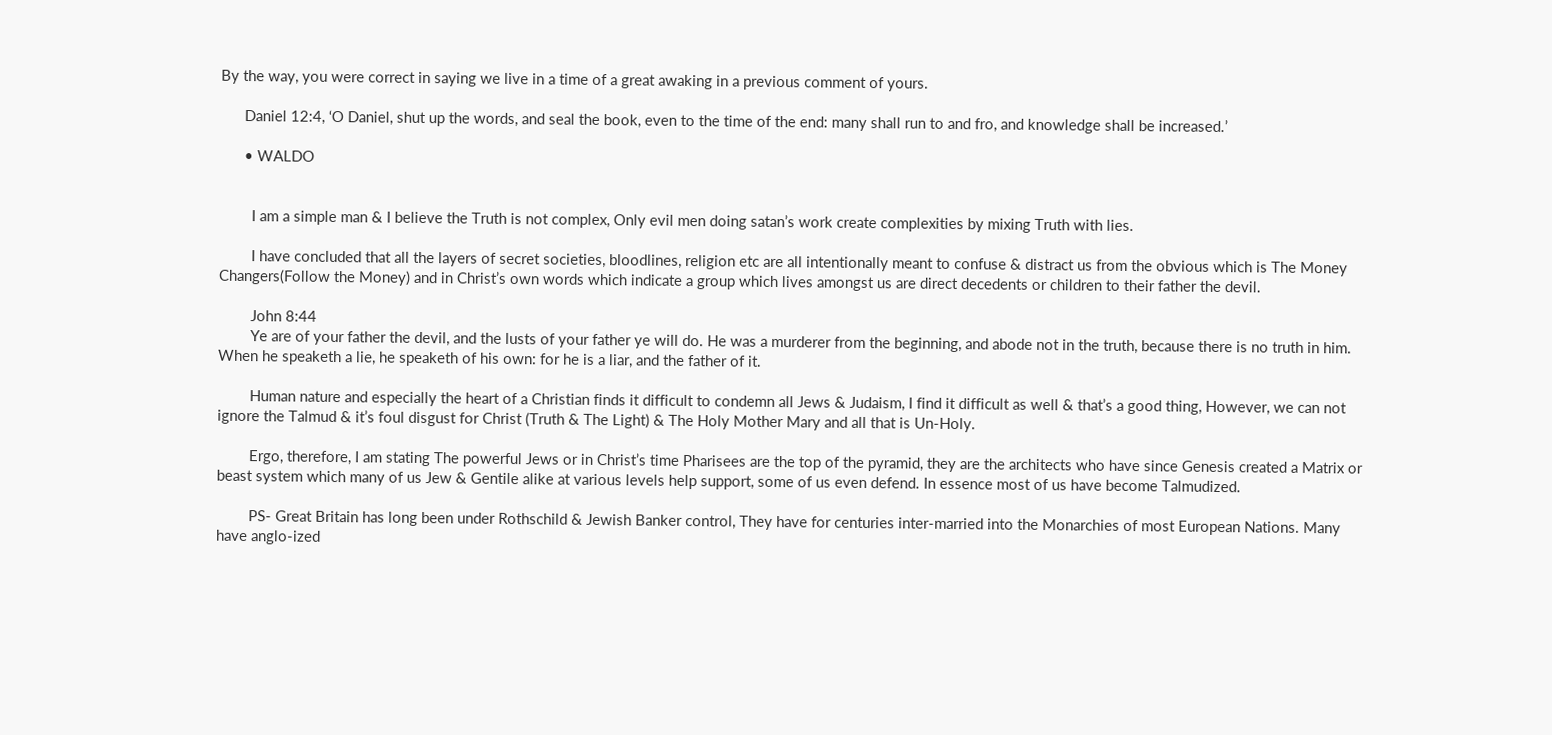By the way, you were correct in saying we live in a time of a great awaking in a previous comment of yours.

      Daniel 12:4, ‘O Daniel, shut up the words, and seal the book, even to the time of the end: many shall run to and fro, and knowledge shall be increased.’

      • WALDO


        I am a simple man & I believe the Truth is not complex, Only evil men doing satan’s work create complexities by mixing Truth with lies.

        I have concluded that all the layers of secret societies, bloodlines, religion etc are all intentionally meant to confuse & distract us from the obvious which is The Money Changers(Follow the Money) and in Christ’s own words which indicate a group which lives amongst us are direct decedents or children to their father the devil.

        John 8:44
        Ye are of your father the devil, and the lusts of your father ye will do. He was a murderer from the beginning, and abode not in the truth, because there is no truth in him. When he speaketh a lie, he speaketh of his own: for he is a liar, and the father of it.

        Human nature and especially the heart of a Christian finds it difficult to condemn all Jews & Judaism, I find it difficult as well & that’s a good thing, However, we can not ignore the Talmud & it’s foul disgust for Christ (Truth & The Light) & The Holy Mother Mary and all that is Un-Holy.

        Ergo, therefore, I am stating The powerful Jews or in Christ’s time Pharisees are the top of the pyramid, they are the architects who have since Genesis created a Matrix or beast system which many of us Jew & Gentile alike at various levels help support, some of us even defend. In essence most of us have become Talmudized.

        PS- Great Britain has long been under Rothschild & Jewish Banker control, They have for centuries inter-married into the Monarchies of most European Nations. Many have anglo-ized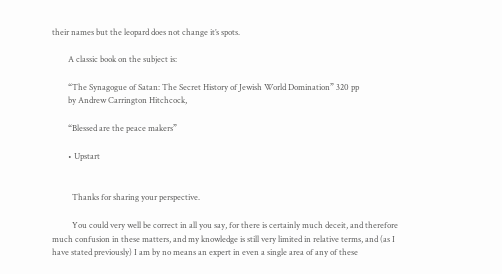their names but the leopard does not change it’s spots.

        A classic book on the subject is:

        “The Synagogue of Satan: The Secret History of Jewish World Domination” 320 pp
        by Andrew Carrington Hitchcock,

        “Blessed are the peace makers”

        • Upstart


          Thanks for sharing your perspective.

          You could very well be correct in all you say, for there is certainly much deceit, and therefore much confusion in these matters, and my knowledge is still very limited in relative terms, and (as I have stated previously) I am by no means an expert in even a single area of any of these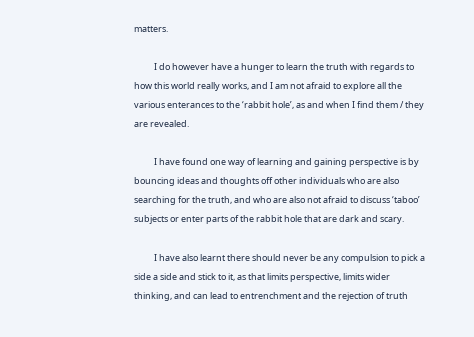matters.

          I do however have a hunger to learn the truth with regards to how this world really works, and I am not afraid to explore all the various enterances to the ‘rabbit hole’, as and when I find them / they are revealed.

          I have found one way of learning and gaining perspective is by bouncing ideas and thoughts off other individuals who are also searching for the truth, and who are also not afraid to discuss ‘taboo’ subjects or enter parts of the rabbit hole that are dark and scary.

          I have also learnt there should never be any compulsion to pick a side a side and stick to it, as that limits perspective, limits wider thinking, and can lead to entrenchment and the rejection of truth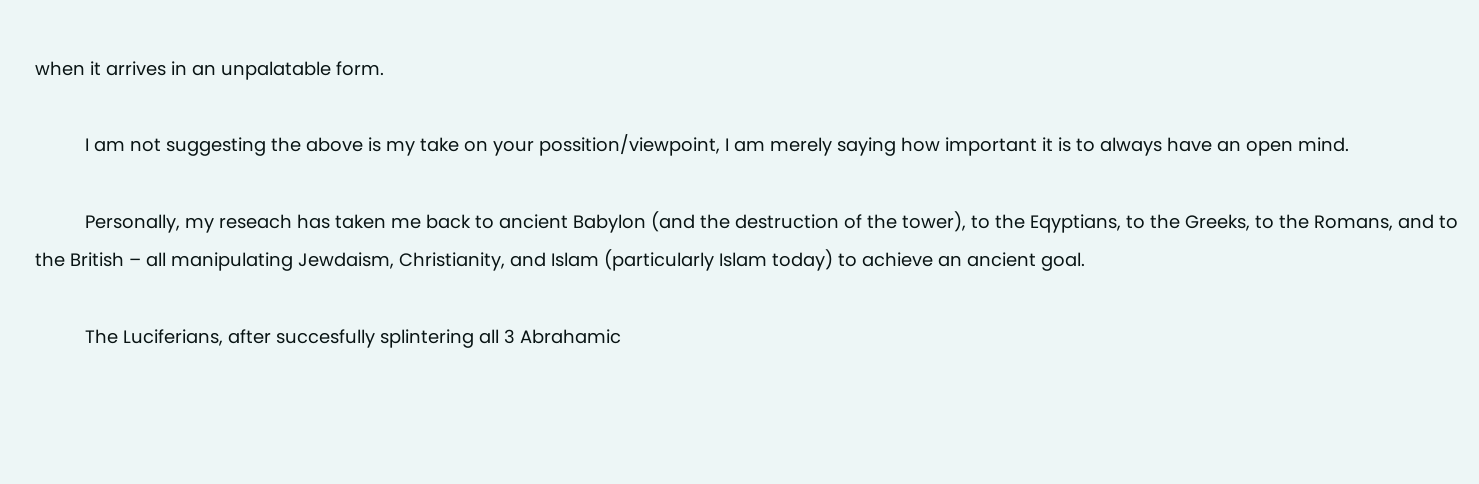when it arrives in an unpalatable form.

          I am not suggesting the above is my take on your possition/viewpoint, I am merely saying how important it is to always have an open mind.

          Personally, my reseach has taken me back to ancient Babylon (and the destruction of the tower), to the Eqyptians, to the Greeks, to the Romans, and to the British – all manipulating Jewdaism, Christianity, and Islam (particularly Islam today) to achieve an ancient goal.

          The Luciferians, after succesfully splintering all 3 Abrahamic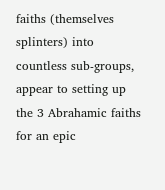faiths (themselves splinters) into countless sub-groups, appear to setting up the 3 Abrahamic faiths for an epic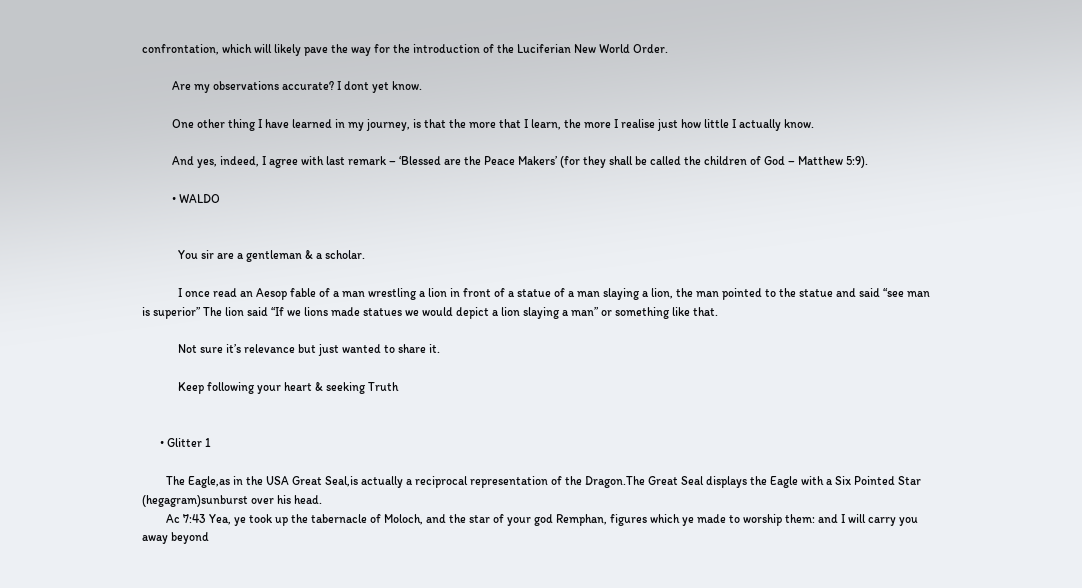confrontation, which will likely pave the way for the introduction of the Luciferian New World Order.

          Are my observations accurate? I dont yet know.

          One other thing I have learned in my journey, is that the more that I learn, the more I realise just how little I actually know.

          And yes, indeed, I agree with last remark – ‘Blessed are the Peace Makers’ (for they shall be called the children of God – Matthew 5:9).

          • WALDO


            You sir are a gentleman & a scholar.

            I once read an Aesop fable of a man wrestling a lion in front of a statue of a man slaying a lion, the man pointed to the statue and said “see man is superior” The lion said “If we lions made statues we would depict a lion slaying a man” or something like that.

            Not sure it’s relevance but just wanted to share it.

            Keep following your heart & seeking Truth


      • Glitter 1

        The Eagle,as in the USA Great Seal,is actually a reciprocal representation of the Dragon.The Great Seal displays the Eagle with a Six Pointed Star (hegagram)sunburst over his head.
        Ac 7:43 Yea, ye took up the tabernacle of Moloch, and the star of your god Remphan, figures which ye made to worship them: and I will carry you away beyond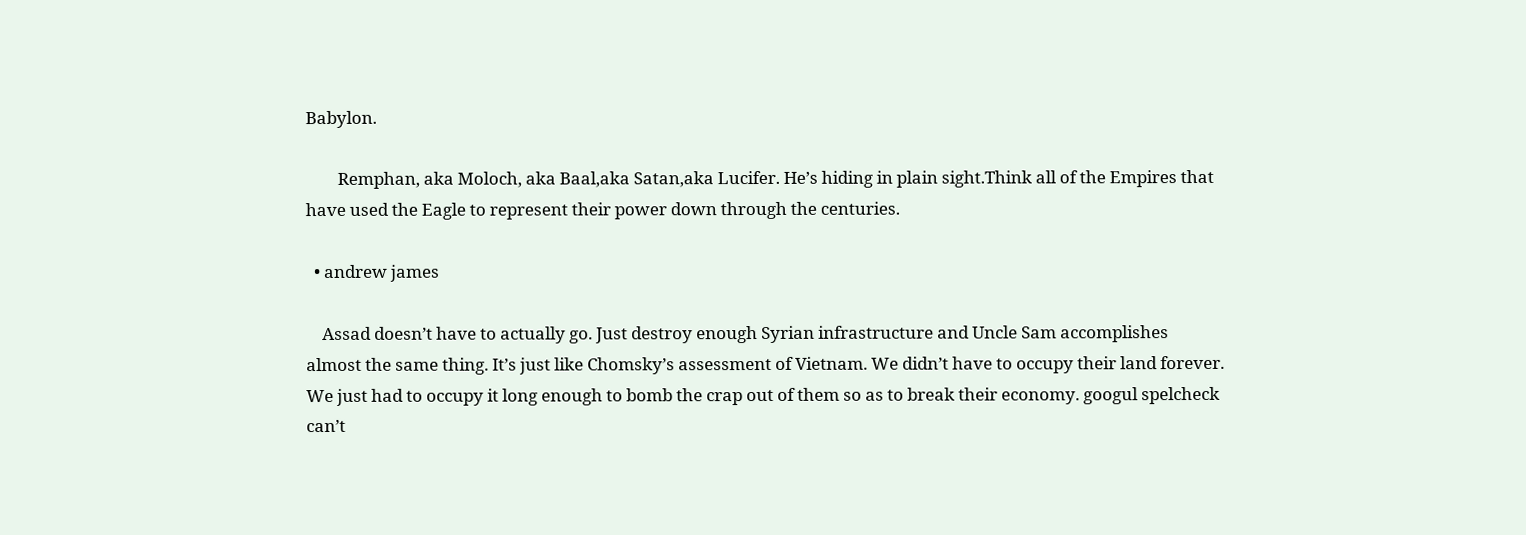Babylon.

        Remphan, aka Moloch, aka Baal,aka Satan,aka Lucifer. He’s hiding in plain sight.Think all of the Empires that have used the Eagle to represent their power down through the centuries.

  • andrew james

    Assad doesn’t have to actually go. Just destroy enough Syrian infrastructure and Uncle Sam accomplishes almost the same thing. It’s just like Chomsky’s assessment of Vietnam. We didn’t have to occupy their land forever. We just had to occupy it long enough to bomb the crap out of them so as to break their economy. googul spelcheck can’t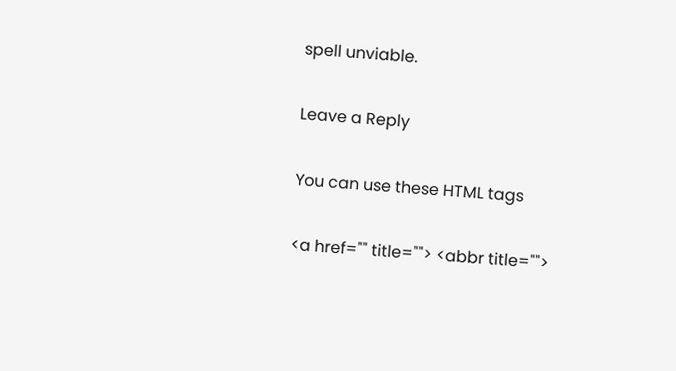spell unviable.

Leave a Reply

You can use these HTML tags

<a href="" title=""> <abbr title="">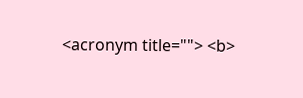<acronym title=""> <b>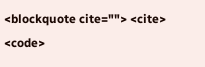<blockquote cite=""> <cite> <code>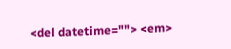<del datetime=""> <em>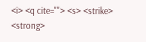<i> <q cite=""> <s> <strike> <strong>